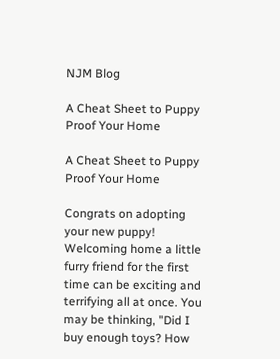NJM Blog

A Cheat Sheet to Puppy Proof Your Home

A Cheat Sheet to Puppy Proof Your Home

Congrats on adopting your new puppy! Welcoming home a little furry friend for the first time can be exciting and terrifying all at once. You may be thinking, "Did I buy enough toys? How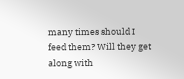many times should I feed them? Will they get along with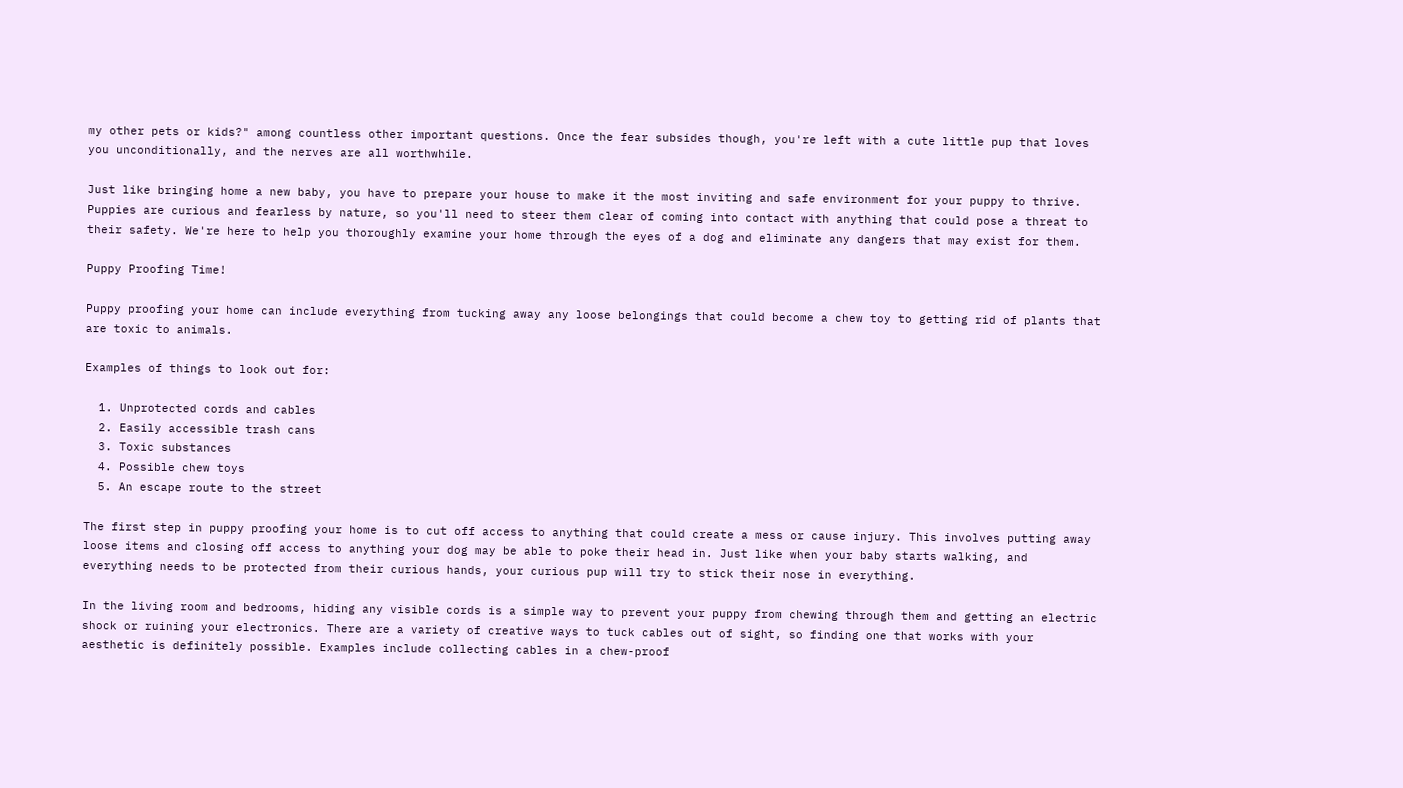my other pets or kids?" among countless other important questions. Once the fear subsides though, you're left with a cute little pup that loves you unconditionally, and the nerves are all worthwhile.

Just like bringing home a new baby, you have to prepare your house to make it the most inviting and safe environment for your puppy to thrive. Puppies are curious and fearless by nature, so you'll need to steer them clear of coming into contact with anything that could pose a threat to their safety. We're here to help you thoroughly examine your home through the eyes of a dog and eliminate any dangers that may exist for them.

Puppy Proofing Time!

Puppy proofing your home can include everything from tucking away any loose belongings that could become a chew toy to getting rid of plants that are toxic to animals.

Examples of things to look out for:

  1. Unprotected cords and cables
  2. Easily accessible trash cans
  3. Toxic substances
  4. Possible chew toys
  5. An escape route to the street

The first step in puppy proofing your home is to cut off access to anything that could create a mess or cause injury. This involves putting away loose items and closing off access to anything your dog may be able to poke their head in. Just like when your baby starts walking, and everything needs to be protected from their curious hands, your curious pup will try to stick their nose in everything.

In the living room and bedrooms, hiding any visible cords is a simple way to prevent your puppy from chewing through them and getting an electric shock or ruining your electronics. There are a variety of creative ways to tuck cables out of sight, so finding one that works with your aesthetic is definitely possible. Examples include collecting cables in a chew-proof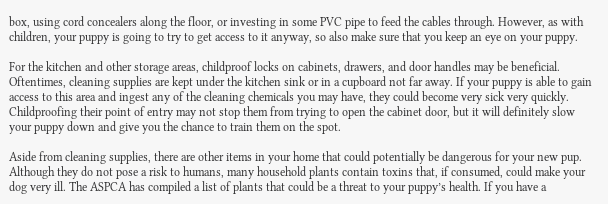box, using cord concealers along the floor, or investing in some PVC pipe to feed the cables through. However, as with children, your puppy is going to try to get access to it anyway, so also make sure that you keep an eye on your puppy.

For the kitchen and other storage areas, childproof locks on cabinets, drawers, and door handles may be beneficial. Oftentimes, cleaning supplies are kept under the kitchen sink or in a cupboard not far away. If your puppy is able to gain access to this area and ingest any of the cleaning chemicals you may have, they could become very sick very quickly. Childproofing their point of entry may not stop them from trying to open the cabinet door, but it will definitely slow your puppy down and give you the chance to train them on the spot.

Aside from cleaning supplies, there are other items in your home that could potentially be dangerous for your new pup. Although they do not pose a risk to humans, many household plants contain toxins that, if consumed, could make your dog very ill. The ASPCA has compiled a list of plants that could be a threat to your puppy’s health. If you have a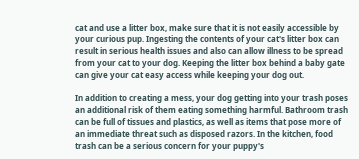cat and use a litter box, make sure that it is not easily accessible by your curious pup. Ingesting the contents of your cat's litter box can result in serious health issues and also can allow illness to be spread from your cat to your dog. Keeping the litter box behind a baby gate can give your cat easy access while keeping your dog out.

In addition to creating a mess, your dog getting into your trash poses an additional risk of them eating something harmful. Bathroom trash can be full of tissues and plastics, as well as items that pose more of an immediate threat such as disposed razors. In the kitchen, food trash can be a serious concern for your puppy's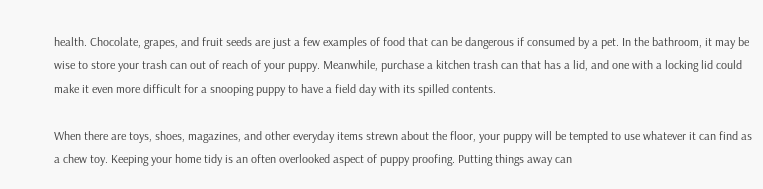health. Chocolate, grapes, and fruit seeds are just a few examples of food that can be dangerous if consumed by a pet. In the bathroom, it may be wise to store your trash can out of reach of your puppy. Meanwhile, purchase a kitchen trash can that has a lid, and one with a locking lid could make it even more difficult for a snooping puppy to have a field day with its spilled contents.

When there are toys, shoes, magazines, and other everyday items strewn about the floor, your puppy will be tempted to use whatever it can find as a chew toy. Keeping your home tidy is an often overlooked aspect of puppy proofing. Putting things away can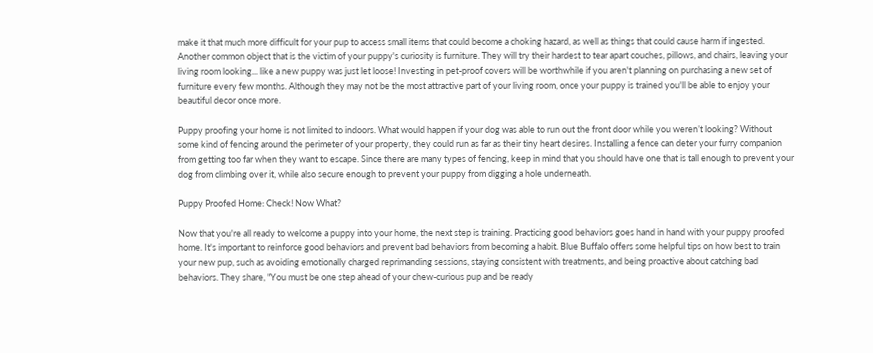make it that much more difficult for your pup to access small items that could become a choking hazard, as well as things that could cause harm if ingested. Another common object that is the victim of your puppy's curiosity is furniture. They will try their hardest to tear apart couches, pillows, and chairs, leaving your living room looking... like a new puppy was just let loose! Investing in pet-proof covers will be worthwhile if you aren't planning on purchasing a new set of furniture every few months. Although they may not be the most attractive part of your living room, once your puppy is trained you'll be able to enjoy your beautiful decor once more.

Puppy proofing your home is not limited to indoors. What would happen if your dog was able to run out the front door while you weren’t looking? Without some kind of fencing around the perimeter of your property, they could run as far as their tiny heart desires. Installing a fence can deter your furry companion from getting too far when they want to escape. Since there are many types of fencing, keep in mind that you should have one that is tall enough to prevent your dog from climbing over it, while also secure enough to prevent your puppy from digging a hole underneath.

Puppy Proofed Home: Check! Now What?

Now that you're all ready to welcome a puppy into your home, the next step is training. Practicing good behaviors goes hand in hand with your puppy proofed home. It's important to reinforce good behaviors and prevent bad behaviors from becoming a habit. Blue Buffalo offers some helpful tips on how best to train your new pup, such as avoiding emotionally charged reprimanding sessions, staying consistent with treatments, and being proactive about catching bad behaviors. They share, "You must be one step ahead of your chew-curious pup and be ready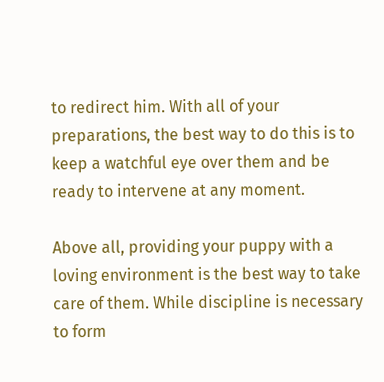to redirect him. With all of your preparations, the best way to do this is to keep a watchful eye over them and be ready to intervene at any moment.

Above all, providing your puppy with a loving environment is the best way to take care of them. While discipline is necessary to form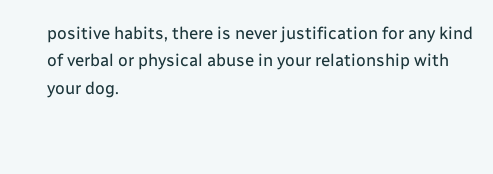positive habits, there is never justification for any kind of verbal or physical abuse in your relationship with your dog.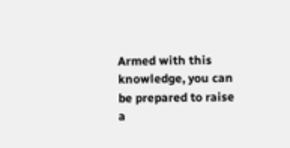Armed with this knowledge, you can be prepared to raise a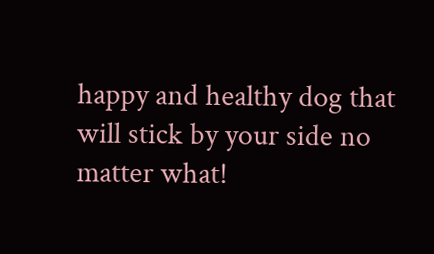happy and healthy dog that will stick by your side no matter what!